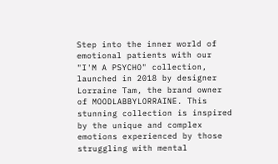Step into the inner world of emotional patients with our "I'M A PSYCHO" collection, launched in 2018 by designer Lorraine Tam, the brand owner of MOODLABBYLORRAINE. This stunning collection is inspired by the unique and complex emotions experienced by those struggling with mental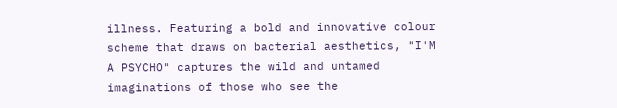illness. Featuring a bold and innovative colour scheme that draws on bacterial aesthetics, "I'M A PSYCHO" captures the wild and untamed imaginations of those who see the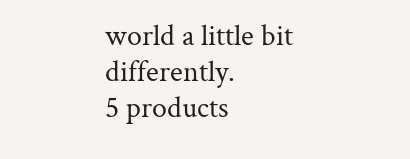world a little bit differently.
5 products